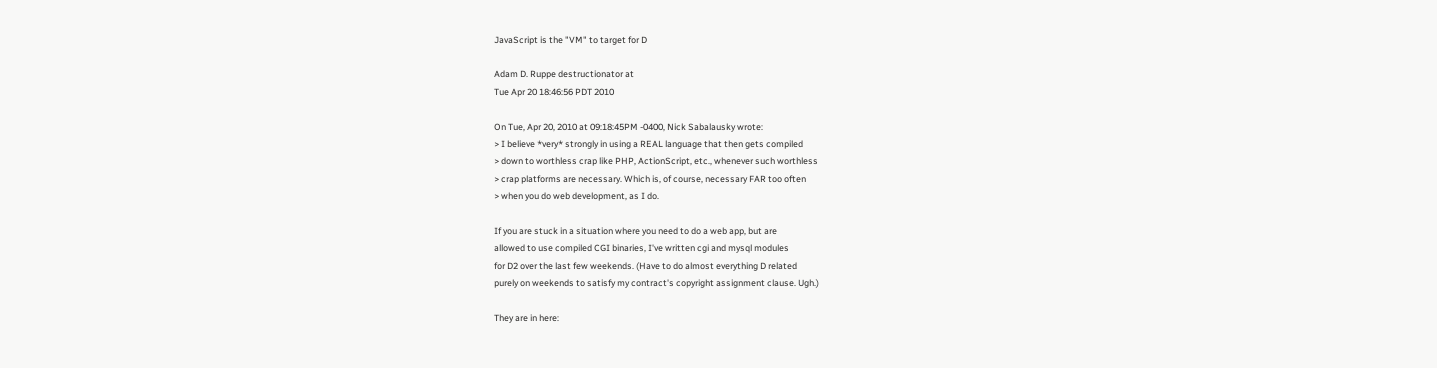JavaScript is the "VM" to target for D

Adam D. Ruppe destructionator at
Tue Apr 20 18:46:56 PDT 2010

On Tue, Apr 20, 2010 at 09:18:45PM -0400, Nick Sabalausky wrote:
> I believe *very* strongly in using a REAL language that then gets compiled
> down to worthless crap like PHP, ActionScript, etc., whenever such worthless
> crap platforms are necessary. Which is, of course, necessary FAR too often
> when you do web development, as I do.

If you are stuck in a situation where you need to do a web app, but are
allowed to use compiled CGI binaries, I've written cgi and mysql modules
for D2 over the last few weekends. (Have to do almost everything D related
purely on weekends to satisfy my contract's copyright assignment clause. Ugh.)

They are in here: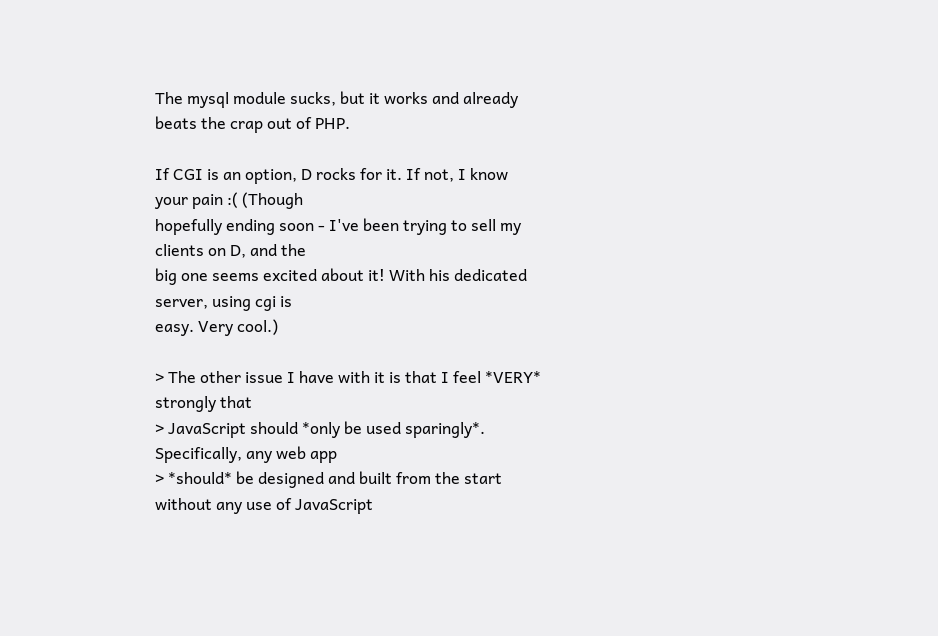The mysql module sucks, but it works and already beats the crap out of PHP.

If CGI is an option, D rocks for it. If not, I know your pain :( (Though
hopefully ending soon - I've been trying to sell my clients on D, and the
big one seems excited about it! With his dedicated server, using cgi is
easy. Very cool.)

> The other issue I have with it is that I feel *VERY* strongly that
> JavaScript should *only be used sparingly*. Specifically, any web app
> *should* be designed and built from the start without any use of JavaScript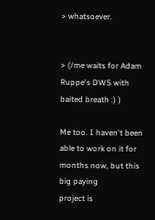> whatsoever.


> (/me waits for Adam Ruppe's DWS with baited breath :) )

Me too. I haven't been able to work on it for months now, but this big paying
project is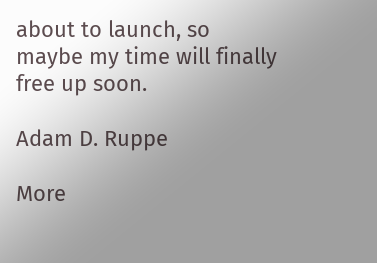about to launch, so maybe my time will finally free up soon.

Adam D. Ruppe

More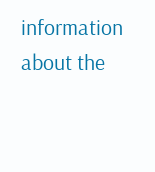information about the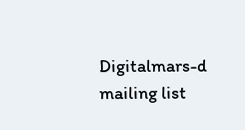Digitalmars-d mailing list